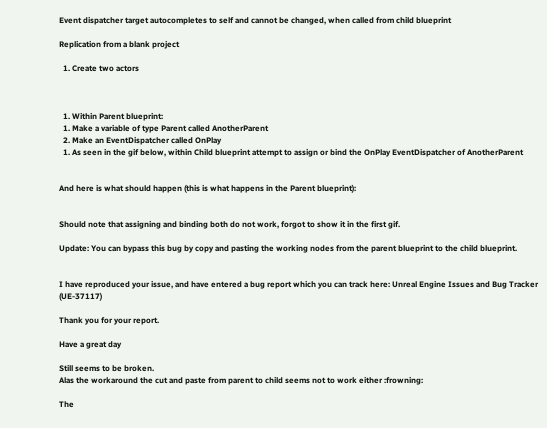Event dispatcher target autocompletes to self and cannot be changed, when called from child blueprint

Replication from a blank project

  1. Create two actors



  1. Within Parent blueprint:
  1. Make a variable of type Parent called AnotherParent
  2. Make an EventDispatcher called OnPlay
  1. As seen in the gif below, within Child blueprint attempt to assign or bind the OnPlay EventDispatcher of AnotherParent


And here is what should happen (this is what happens in the Parent blueprint):


Should note that assigning and binding both do not work, forgot to show it in the first gif.

Update: You can bypass this bug by copy and pasting the working nodes from the parent blueprint to the child blueprint.


I have reproduced your issue, and have entered a bug report which you can track here: Unreal Engine Issues and Bug Tracker (UE-37117)

Thank you for your report.

Have a great day

Still seems to be broken.
Alas the workaround the cut and paste from parent to child seems not to work either :frowning:

The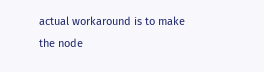actual workaround is to make the node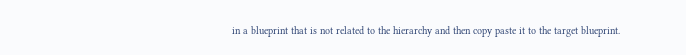in a blueprint that is not related to the hierarchy and then copy paste it to the target blueprint.